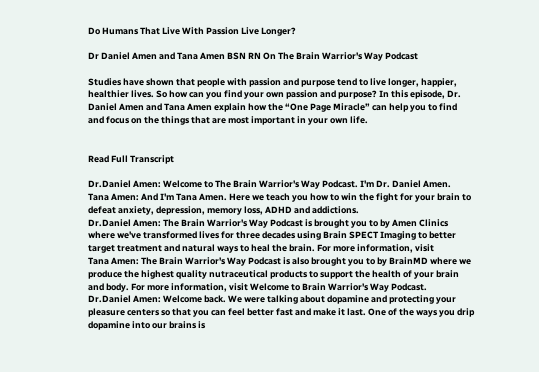Do Humans That Live With Passion Live Longer?

Dr Daniel Amen and Tana Amen BSN RN On The Brain Warrior's Way Podcast

Studies have shown that people with passion and purpose tend to live longer, happier, healthier lives. So how can you find your own passion and purpose? In this episode, Dr. Daniel Amen and Tana Amen explain how the “One Page Miracle” can help you to find and focus on the things that are most important in your own life.


Read Full Transcript

Dr.Daniel Amen: Welcome to The Brain Warrior's Way Podcast. I'm Dr. Daniel Amen.
Tana Amen: And I'm Tana Amen. Here we teach you how to win the fight for your brain to defeat anxiety, depression, memory loss, ADHD and addictions.
Dr.Daniel Amen: The Brain Warrior's Way Podcast is brought you to by Amen Clinics where we've transformed lives for three decades using Brain SPECT Imaging to better target treatment and natural ways to heal the brain. For more information, visit
Tana Amen: The Brain Warrior's Way Podcast is also brought you to by BrainMD where we produce the highest quality nutraceutical products to support the health of your brain and body. For more information, visit Welcome to Brain Warrior's Way Podcast.
Dr.Daniel Amen: Welcome back. We were talking about dopamine and protecting your pleasure centers so that you can feel better fast and make it last. One of the ways you drip dopamine into our brains is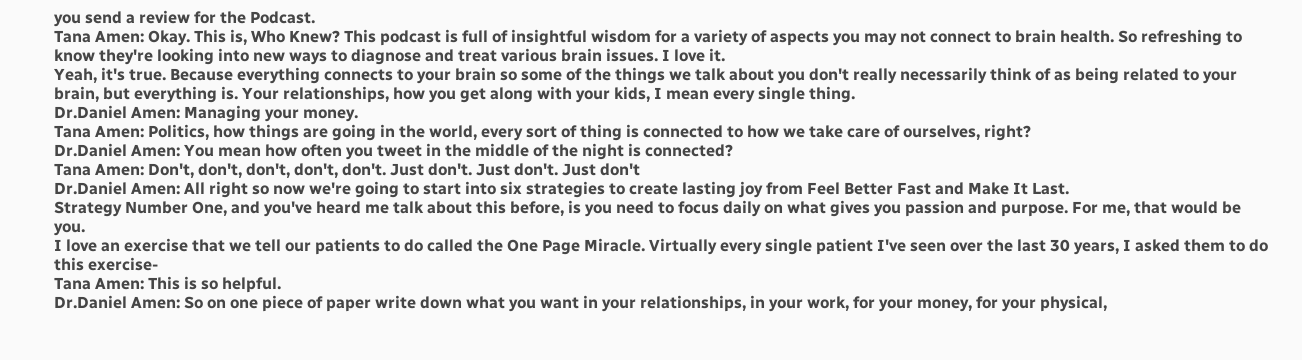you send a review for the Podcast.
Tana Amen: Okay. This is, Who Knew? This podcast is full of insightful wisdom for a variety of aspects you may not connect to brain health. So refreshing to know they're looking into new ways to diagnose and treat various brain issues. I love it.
Yeah, it's true. Because everything connects to your brain so some of the things we talk about you don't really necessarily think of as being related to your brain, but everything is. Your relationships, how you get along with your kids, I mean every single thing.
Dr.Daniel Amen: Managing your money.
Tana Amen: Politics, how things are going in the world, every sort of thing is connected to how we take care of ourselves, right?
Dr.Daniel Amen: You mean how often you tweet in the middle of the night is connected?
Tana Amen: Don't, don't, don't, don't, don't. Just don't. Just don't. Just don't
Dr.Daniel Amen: All right so now we're going to start into six strategies to create lasting joy from Feel Better Fast and Make It Last.
Strategy Number One, and you've heard me talk about this before, is you need to focus daily on what gives you passion and purpose. For me, that would be you.
I love an exercise that we tell our patients to do called the One Page Miracle. Virtually every single patient I've seen over the last 30 years, I asked them to do this exercise-
Tana Amen: This is so helpful.
Dr.Daniel Amen: So on one piece of paper write down what you want in your relationships, in your work, for your money, for your physical,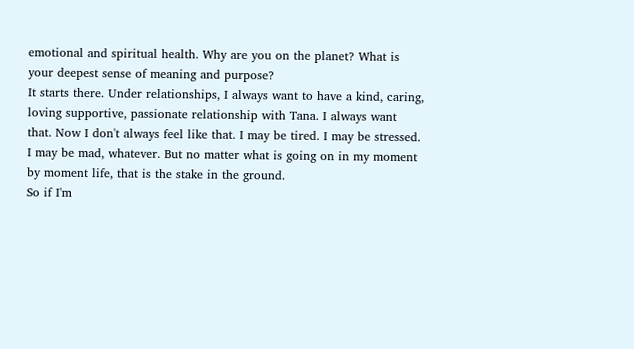emotional and spiritual health. Why are you on the planet? What is your deepest sense of meaning and purpose?
It starts there. Under relationships, I always want to have a kind, caring, loving supportive, passionate relationship with Tana. I always want that. Now I don't always feel like that. I may be tired. I may be stressed. I may be mad, whatever. But no matter what is going on in my moment by moment life, that is the stake in the ground.
So if I'm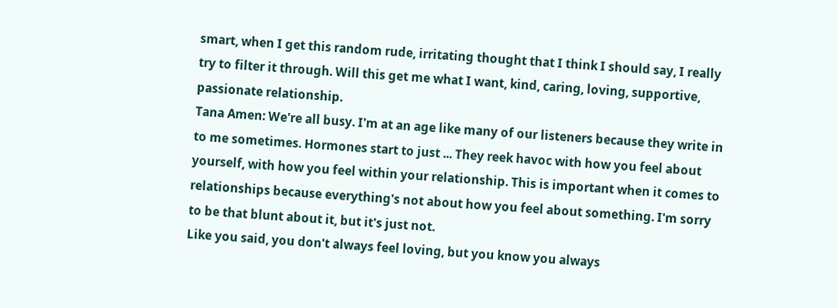smart, when I get this random rude, irritating thought that I think I should say, I really try to filter it through. Will this get me what I want, kind, caring, loving, supportive, passionate relationship.
Tana Amen: We're all busy. I'm at an age like many of our listeners because they write in to me sometimes. Hormones start to just ... They reek havoc with how you feel about yourself, with how you feel within your relationship. This is important when it comes to relationships because everything's not about how you feel about something. I'm sorry to be that blunt about it, but it's just not.
Like you said, you don't always feel loving, but you know you always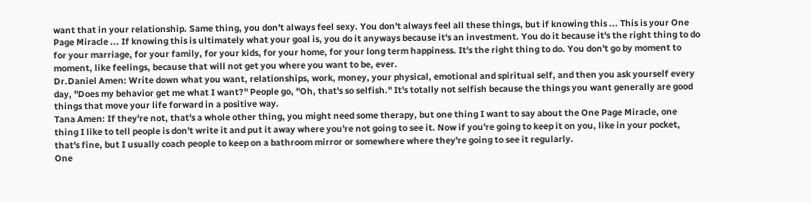want that in your relationship. Same thing, you don't always feel sexy. You don't always feel all these things, but if knowing this ... This is your One Page Miracle ... If knowing this is ultimately what your goal is, you do it anyways because it's an investment. You do it because it's the right thing to do for your marriage, for your family, for your kids, for your home, for your long term happiness. It's the right thing to do. You don't go by moment to moment, like feelings, because that will not get you where you want to be, ever.
Dr.Daniel Amen: Write down what you want, relationships, work, money, your physical, emotional and spiritual self, and then you ask yourself every day, "Does my behavior get me what I want?" People go, "Oh, that's so selfish." It's totally not selfish because the things you want generally are good things that move your life forward in a positive way.
Tana Amen: If they're not, that's a whole other thing, you might need some therapy, but one thing I want to say about the One Page Miracle, one thing I like to tell people is don't write it and put it away where you're not going to see it. Now if you're going to keep it on you, like in your pocket, that's fine, but I usually coach people to keep on a bathroom mirror or somewhere where they're going to see it regularly.
One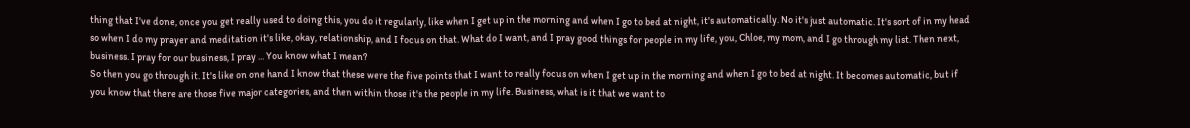thing that I've done, once you get really used to doing this, you do it regularly, like when I get up in the morning and when I go to bed at night, it's automatically. No it's just automatic. It's sort of in my head so when I do my prayer and meditation it's like, okay, relationship, and I focus on that. What do I want, and I pray good things for people in my life, you, Chloe, my mom, and I go through my list. Then next, business. I pray for our business, I pray ... You know what I mean?
So then you go through it. It's like on one hand I know that these were the five points that I want to really focus on when I get up in the morning and when I go to bed at night. It becomes automatic, but if you know that there are those five major categories, and then within those it's the people in my life. Business, what is it that we want to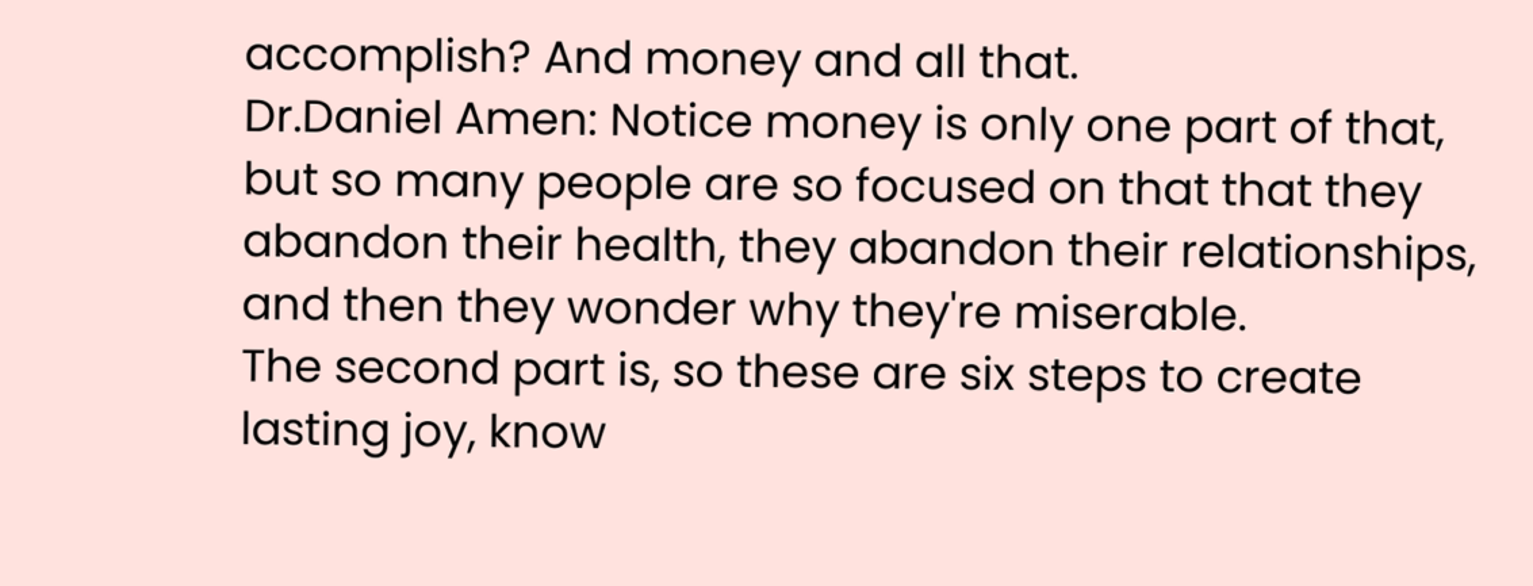accomplish? And money and all that.
Dr.Daniel Amen: Notice money is only one part of that, but so many people are so focused on that that they abandon their health, they abandon their relationships, and then they wonder why they're miserable.
The second part is, so these are six steps to create lasting joy, know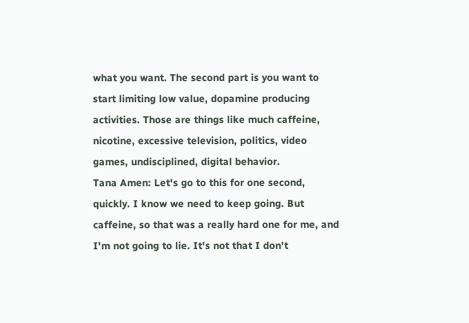what you want. The second part is you want to start limiting low value, dopamine producing activities. Those are things like much caffeine, nicotine, excessive television, politics, video games, undisciplined, digital behavior.
Tana Amen: Let's go to this for one second, quickly. I know we need to keep going. But caffeine, so that was a really hard one for me, and I'm not going to lie. It's not that I don't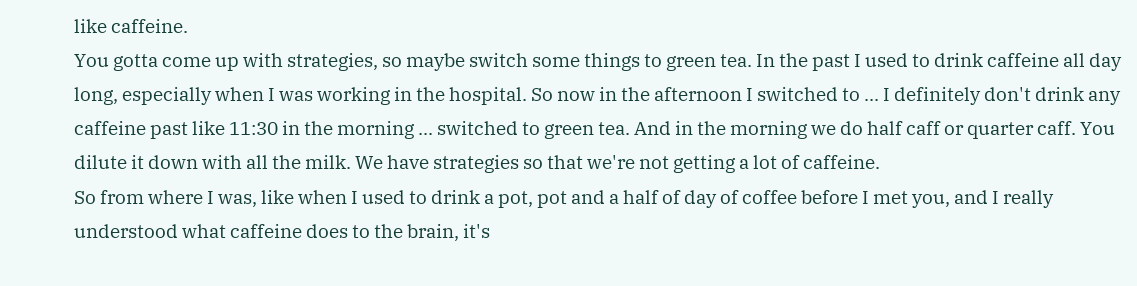like caffeine.
You gotta come up with strategies, so maybe switch some things to green tea. In the past I used to drink caffeine all day long, especially when I was working in the hospital. So now in the afternoon I switched to ... I definitely don't drink any caffeine past like 11:30 in the morning ... switched to green tea. And in the morning we do half caff or quarter caff. You dilute it down with all the milk. We have strategies so that we're not getting a lot of caffeine.
So from where I was, like when I used to drink a pot, pot and a half of day of coffee before I met you, and I really understood what caffeine does to the brain, it's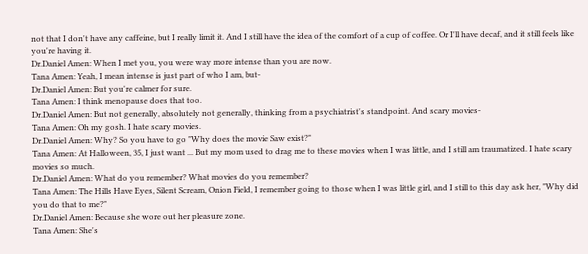not that I don't have any caffeine, but I really limit it. And I still have the idea of the comfort of a cup of coffee. Or I'll have decaf, and it still feels like you're having it.
Dr.Daniel Amen: When I met you, you were way more intense than you are now.
Tana Amen: Yeah, I mean intense is just part of who I am, but-
Dr.Daniel Amen: But you're calmer for sure.
Tana Amen: I think menopause does that too.
Dr.Daniel Amen: But not generally, absolutely not generally, thinking from a psychiatrist's standpoint. And scary movies-
Tana Amen: Oh my gosh. I hate scary movies.
Dr.Daniel Amen: Why? So you have to go "Why does the movie Saw exist?"
Tana Amen: At Halloween, 35, I just want ... But my mom used to drag me to these movies when I was little, and I still am traumatized. I hate scary movies so much.
Dr.Daniel Amen: What do you remember? What movies do you remember?
Tana Amen: The Hills Have Eyes, Silent Scream, Onion Field, I remember going to those when I was little girl, and I still to this day ask her, "Why did you do that to me?"
Dr.Daniel Amen: Because she wore out her pleasure zone.
Tana Amen: She's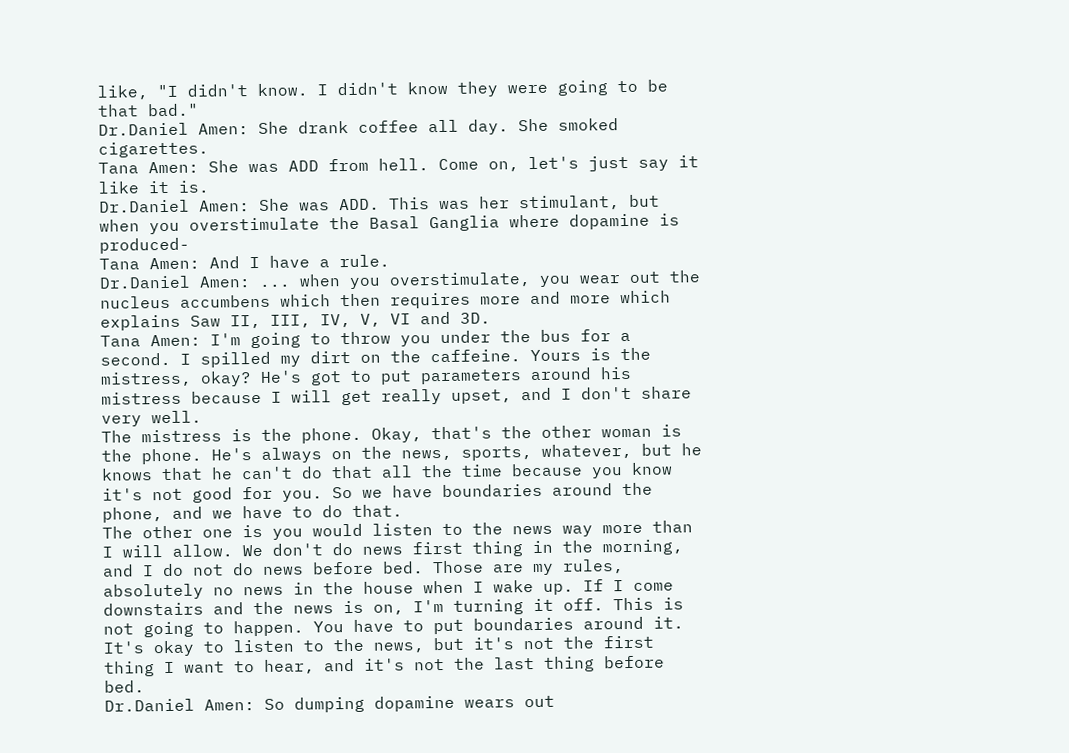like, "I didn't know. I didn't know they were going to be that bad."
Dr.Daniel Amen: She drank coffee all day. She smoked cigarettes.
Tana Amen: She was ADD from hell. Come on, let's just say it like it is.
Dr.Daniel Amen: She was ADD. This was her stimulant, but when you overstimulate the Basal Ganglia where dopamine is produced-
Tana Amen: And I have a rule.
Dr.Daniel Amen: ... when you overstimulate, you wear out the nucleus accumbens which then requires more and more which explains Saw II, III, IV, V, VI and 3D.
Tana Amen: I'm going to throw you under the bus for a second. I spilled my dirt on the caffeine. Yours is the mistress, okay? He's got to put parameters around his mistress because I will get really upset, and I don't share very well.
The mistress is the phone. Okay, that's the other woman is the phone. He's always on the news, sports, whatever, but he knows that he can't do that all the time because you know it's not good for you. So we have boundaries around the phone, and we have to do that.
The other one is you would listen to the news way more than I will allow. We don't do news first thing in the morning, and I do not do news before bed. Those are my rules, absolutely no news in the house when I wake up. If I come downstairs and the news is on, I'm turning it off. This is not going to happen. You have to put boundaries around it. It's okay to listen to the news, but it's not the first thing I want to hear, and it's not the last thing before bed.
Dr.Daniel Amen: So dumping dopamine wears out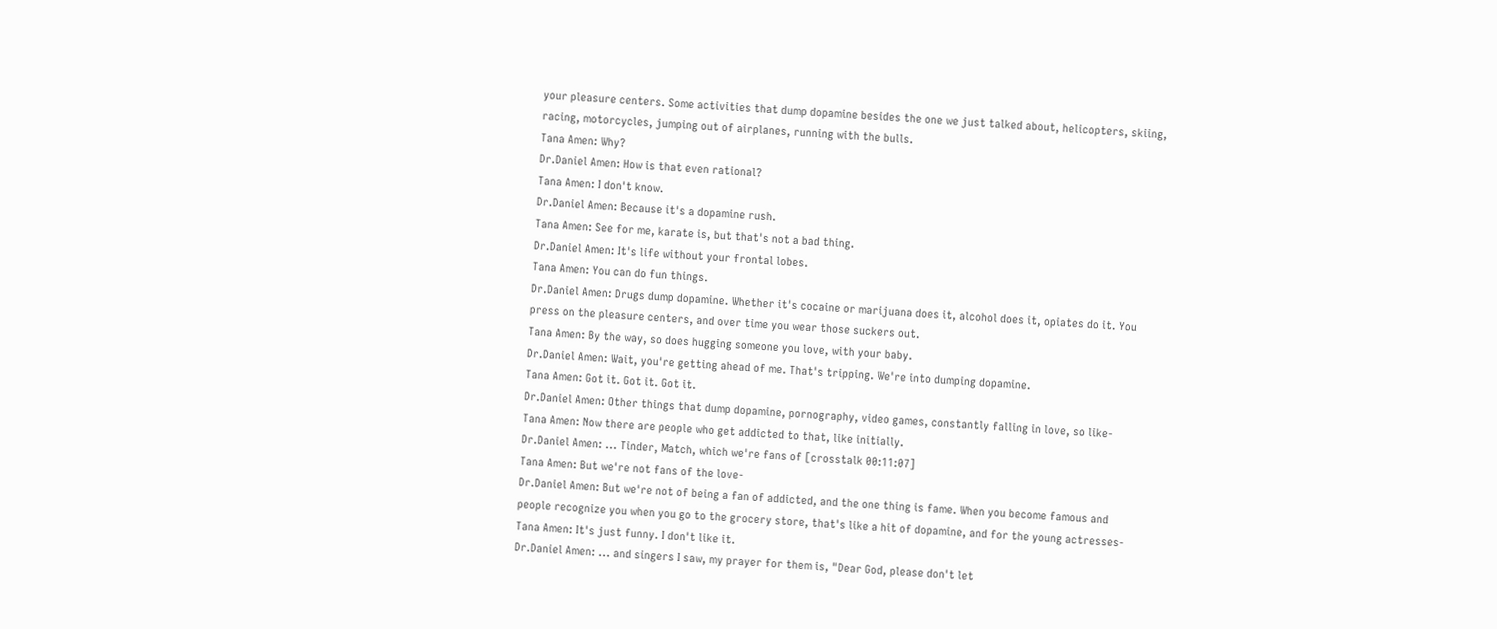your pleasure centers. Some activities that dump dopamine besides the one we just talked about, helicopters, skiing, racing, motorcycles, jumping out of airplanes, running with the bulls.
Tana Amen: Why?
Dr.Daniel Amen: How is that even rational?
Tana Amen: I don't know.
Dr.Daniel Amen: Because it's a dopamine rush.
Tana Amen: See for me, karate is, but that's not a bad thing.
Dr.Daniel Amen: It's life without your frontal lobes.
Tana Amen: You can do fun things.
Dr.Daniel Amen: Drugs dump dopamine. Whether it's cocaine or marijuana does it, alcohol does it, opiates do it. You press on the pleasure centers, and over time you wear those suckers out.
Tana Amen: By the way, so does hugging someone you love, with your baby.
Dr.Daniel Amen: Wait, you're getting ahead of me. That's tripping. We're into dumping dopamine.
Tana Amen: Got it. Got it. Got it.
Dr.Daniel Amen: Other things that dump dopamine, pornography, video games, constantly falling in love, so like-
Tana Amen: Now there are people who get addicted to that, like initially.
Dr.Daniel Amen: ... Tinder, Match, which we're fans of [crosstalk 00:11:07]
Tana Amen: But we're not fans of the love-
Dr.Daniel Amen: But we're not of being a fan of addicted, and the one thing is fame. When you become famous and people recognize you when you go to the grocery store, that's like a hit of dopamine, and for the young actresses-
Tana Amen: It's just funny. I don't like it.
Dr.Daniel Amen: ... and singers I saw, my prayer for them is, "Dear God, please don't let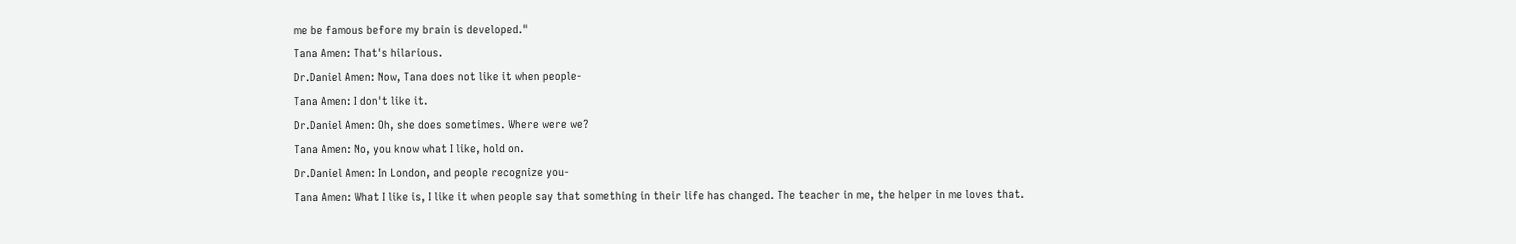me be famous before my brain is developed."
Tana Amen: That's hilarious.
Dr.Daniel Amen: Now, Tana does not like it when people-
Tana Amen: I don't like it.
Dr.Daniel Amen: Oh, she does sometimes. Where were we?
Tana Amen: No, you know what I like, hold on.
Dr.Daniel Amen: In London, and people recognize you-
Tana Amen: What I like is, I like it when people say that something in their life has changed. The teacher in me, the helper in me loves that.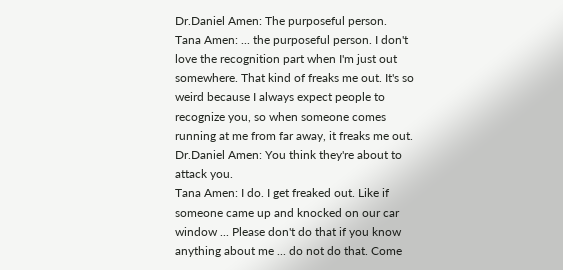Dr.Daniel Amen: The purposeful person.
Tana Amen: ... the purposeful person. I don't love the recognition part when I'm just out somewhere. That kind of freaks me out. It's so weird because I always expect people to recognize you, so when someone comes running at me from far away, it freaks me out.
Dr.Daniel Amen: You think they're about to attack you.
Tana Amen: I do. I get freaked out. Like if someone came up and knocked on our car window ... Please don't do that if you know anything about me ... do not do that. Come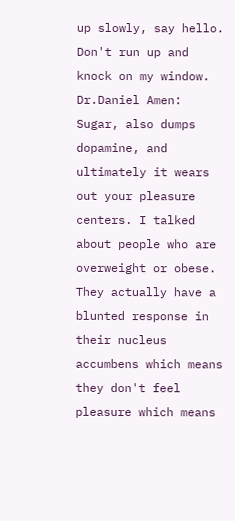up slowly, say hello. Don't run up and knock on my window.
Dr.Daniel Amen: Sugar, also dumps dopamine, and ultimately it wears out your pleasure centers. I talked about people who are overweight or obese. They actually have a blunted response in their nucleus accumbens which means they don't feel pleasure which means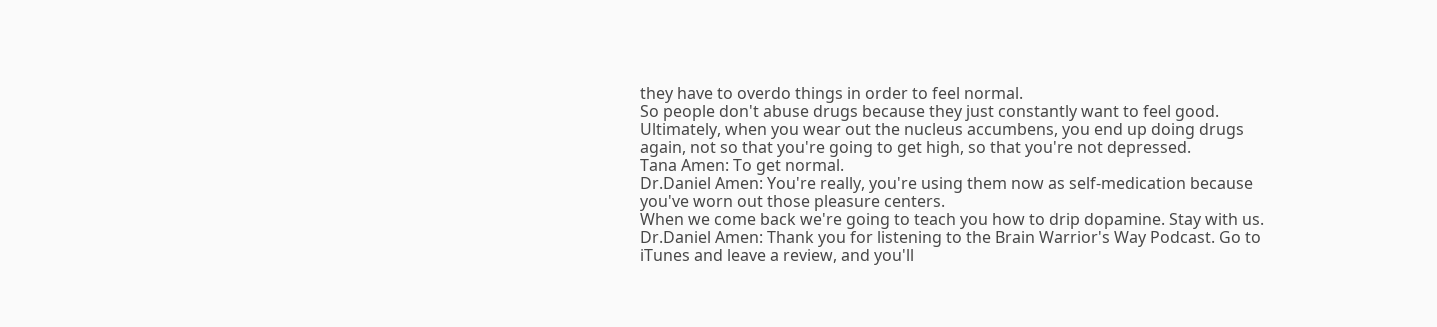they have to overdo things in order to feel normal.
So people don't abuse drugs because they just constantly want to feel good. Ultimately, when you wear out the nucleus accumbens, you end up doing drugs again, not so that you're going to get high, so that you're not depressed.
Tana Amen: To get normal.
Dr.Daniel Amen: You're really, you're using them now as self-medication because you've worn out those pleasure centers.
When we come back we're going to teach you how to drip dopamine. Stay with us.
Dr.Daniel Amen: Thank you for listening to the Brain Warrior's Way Podcast. Go to iTunes and leave a review, and you'll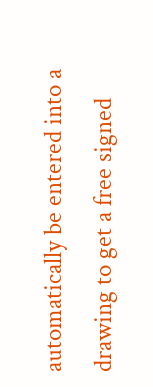automatically be entered into a drawing to get a free signed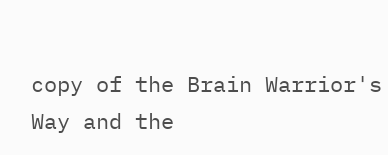copy of the Brain Warrior's Way and the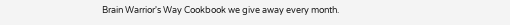Brain Warrior's Way Cookbook we give away every month.